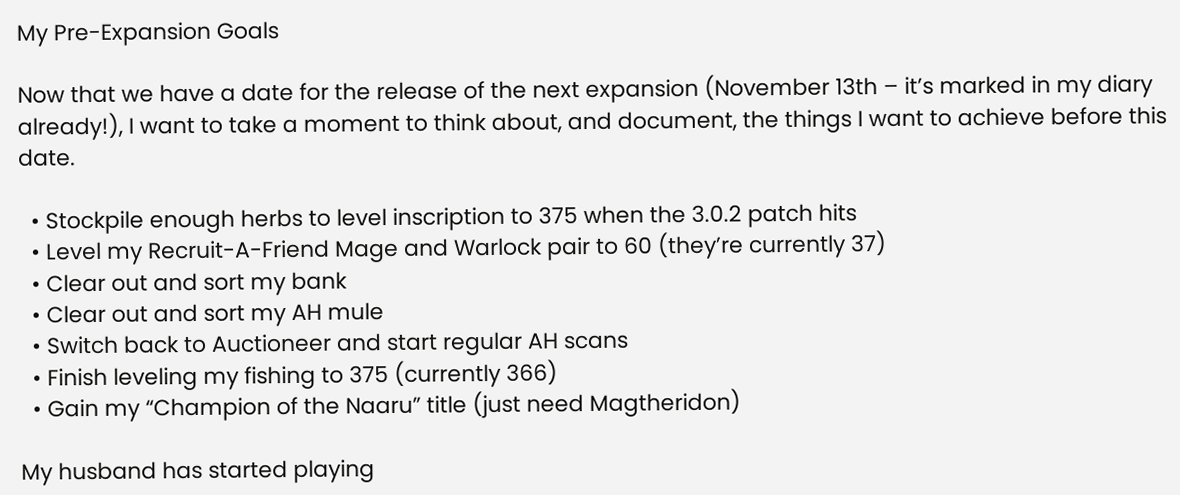My Pre-Expansion Goals

Now that we have a date for the release of the next expansion (November 13th – it’s marked in my diary already!), I want to take a moment to think about, and document, the things I want to achieve before this date.

  • Stockpile enough herbs to level inscription to 375 when the 3.0.2 patch hits
  • Level my Recruit-A-Friend Mage and Warlock pair to 60 (they’re currently 37)
  • Clear out and sort my bank
  • Clear out and sort my AH mule
  • Switch back to Auctioneer and start regular AH scans
  • Finish leveling my fishing to 375 (currently 366)
  • Gain my “Champion of the Naaru” title (just need Magtheridon)

My husband has started playing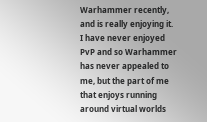Warhammer recently, and is really enjoying it. I have never enjoyed PvP and so Warhammer has never appealed to me, but the part of me that enjoys running around virtual worlds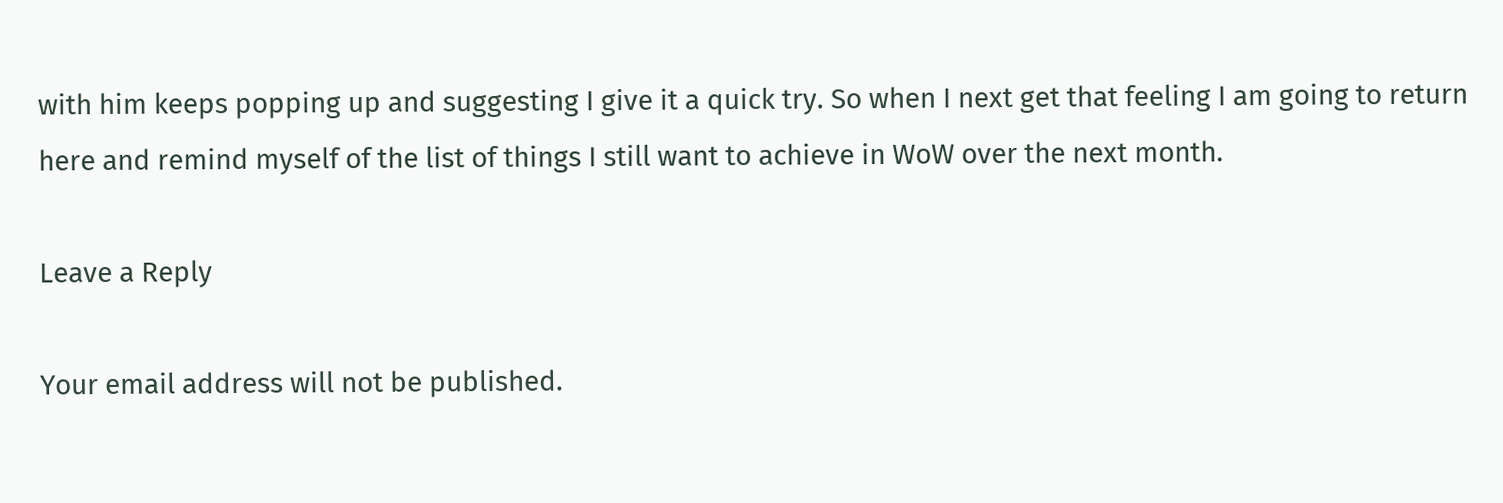with him keeps popping up and suggesting I give it a quick try. So when I next get that feeling I am going to return here and remind myself of the list of things I still want to achieve in WoW over the next month.

Leave a Reply

Your email address will not be published.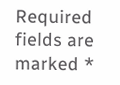Required fields are marked *